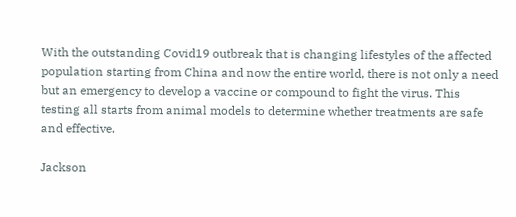With the outstanding Covid19 outbreak that is changing lifestyles of the affected population starting from China and now the entire world, there is not only a need but an emergency to develop a vaccine or compound to fight the virus. This testing all starts from animal models to determine whether treatments are safe and effective.

Jackson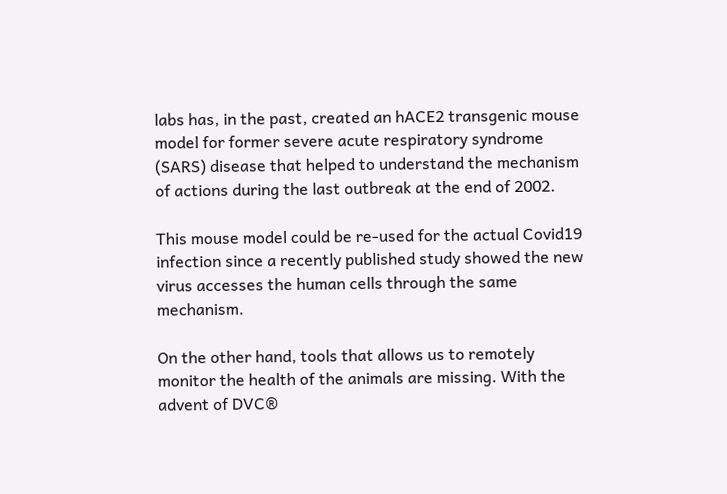labs has, in the past, created an hACE2 transgenic mouse model for former severe acute respiratory syndrome (SARS) disease that helped to understand the mechanism of actions during the last outbreak at the end of 2002.

This mouse model could be re-used for the actual Covid19 infection since a recently published study showed the new virus accesses the human cells through the same mechanism.

On the other hand, tools that allows us to remotely monitor the health of the animals are missing. With the advent of DVC®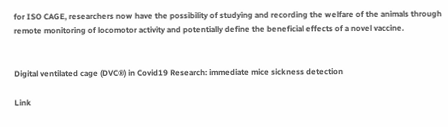for ISO CAGE, researchers now have the possibility of studying and recording the welfare of the animals through remote monitoring of locomotor activity and potentially define the beneficial effects of a novel vaccine.


Digital ventilated cage (DVC®) in Covid19 Research: immediate mice sickness detection

Link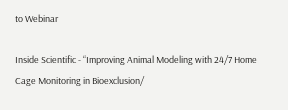to Webinar

Inside Scientific - “Improving Animal Modeling with 24/7 Home Cage Monitoring in Bioexclusion/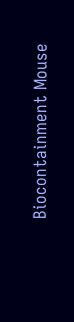Biocontainment Mouse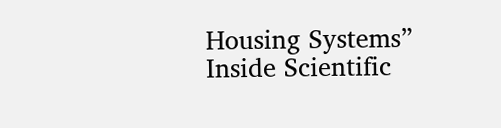Housing Systems” Inside Scientific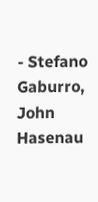- Stefano Gaburro, John Hasenau